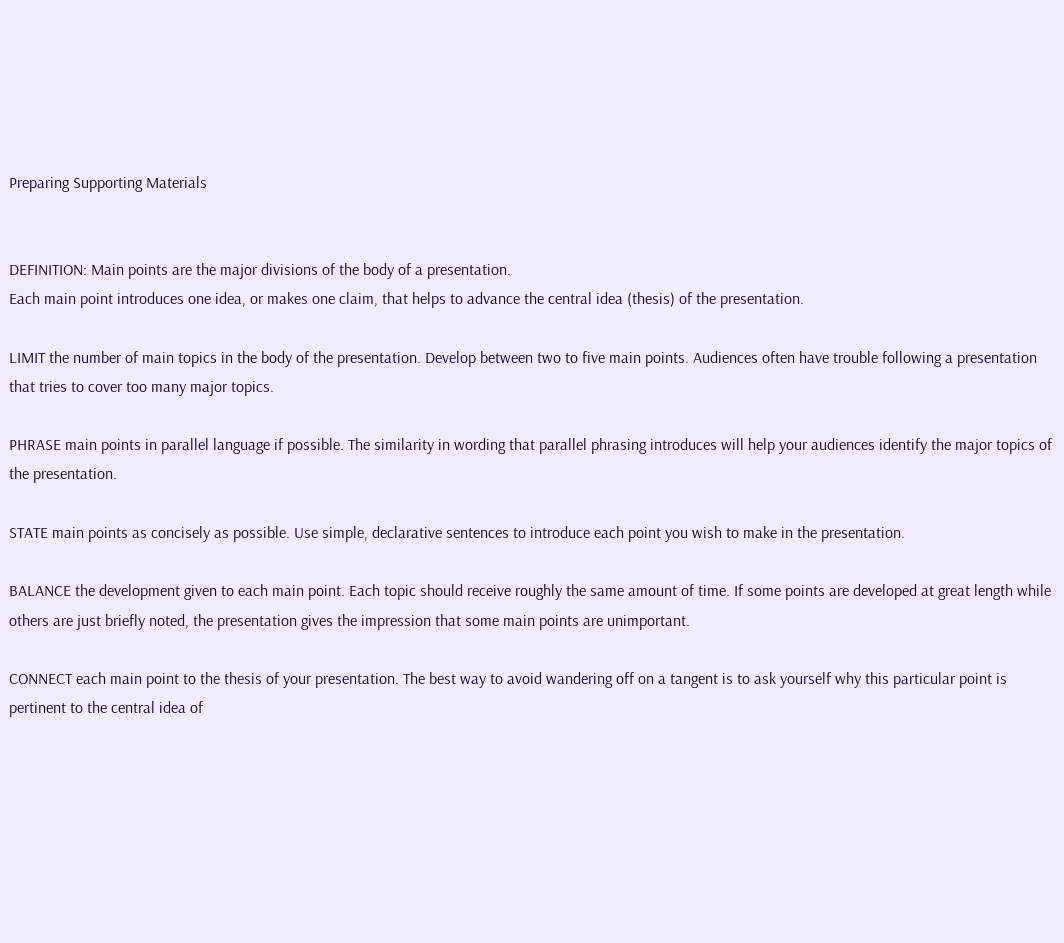Preparing Supporting Materials


DEFINITION: Main points are the major divisions of the body of a presentation.
Each main point introduces one idea, or makes one claim, that helps to advance the central idea (thesis) of the presentation.

LIMIT the number of main topics in the body of the presentation. Develop between two to five main points. Audiences often have trouble following a presentation that tries to cover too many major topics.

PHRASE main points in parallel language if possible. The similarity in wording that parallel phrasing introduces will help your audiences identify the major topics of the presentation.

STATE main points as concisely as possible. Use simple, declarative sentences to introduce each point you wish to make in the presentation.

BALANCE the development given to each main point. Each topic should receive roughly the same amount of time. If some points are developed at great length while others are just briefly noted, the presentation gives the impression that some main points are unimportant.

CONNECT each main point to the thesis of your presentation. The best way to avoid wandering off on a tangent is to ask yourself why this particular point is pertinent to the central idea of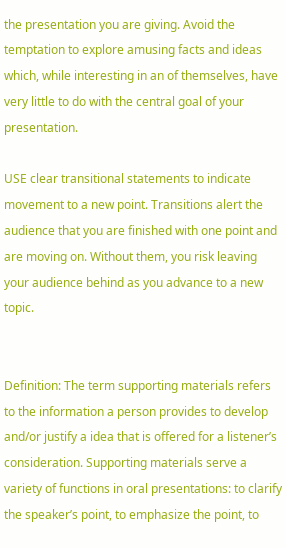the presentation you are giving. Avoid the temptation to explore amusing facts and ideas which, while interesting in an of themselves, have very little to do with the central goal of your presentation.

USE clear transitional statements to indicate movement to a new point. Transitions alert the audience that you are finished with one point and are moving on. Without them, you risk leaving your audience behind as you advance to a new topic.


Definition: The term supporting materials refers to the information a person provides to develop and/or justify a idea that is offered for a listener’s consideration. Supporting materials serve a variety of functions in oral presentations: to clarify the speaker’s point, to emphasize the point, to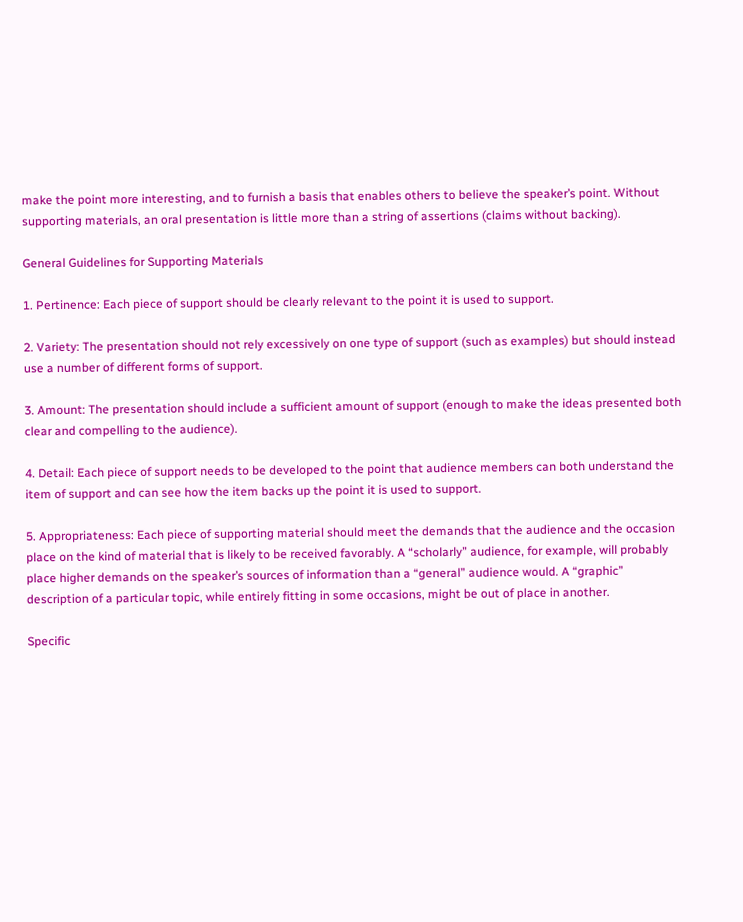make the point more interesting, and to furnish a basis that enables others to believe the speaker’s point. Without supporting materials, an oral presentation is little more than a string of assertions (claims without backing).

General Guidelines for Supporting Materials

1. Pertinence: Each piece of support should be clearly relevant to the point it is used to support.

2. Variety: The presentation should not rely excessively on one type of support (such as examples) but should instead use a number of different forms of support.

3. Amount: The presentation should include a sufficient amount of support (enough to make the ideas presented both clear and compelling to the audience).

4. Detail: Each piece of support needs to be developed to the point that audience members can both understand the item of support and can see how the item backs up the point it is used to support.

5. Appropriateness: Each piece of supporting material should meet the demands that the audience and the occasion place on the kind of material that is likely to be received favorably. A “scholarly” audience, for example, will probably place higher demands on the speaker’s sources of information than a “general” audience would. A “graphic” description of a particular topic, while entirely fitting in some occasions, might be out of place in another.

Specific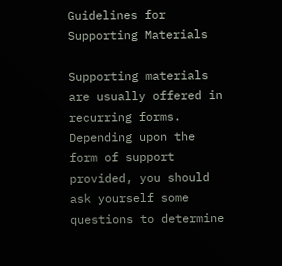Guidelines for Supporting Materials

Supporting materials are usually offered in recurring forms. Depending upon the form of support provided, you should ask yourself some questions to determine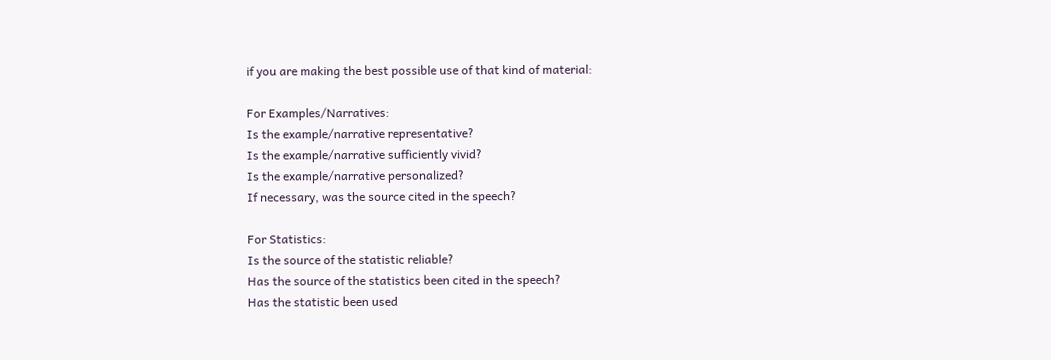if you are making the best possible use of that kind of material:

For Examples/Narratives:
Is the example/narrative representative?
Is the example/narrative sufficiently vivid?
Is the example/narrative personalized?
If necessary, was the source cited in the speech?

For Statistics:
Is the source of the statistic reliable?
Has the source of the statistics been cited in the speech?
Has the statistic been used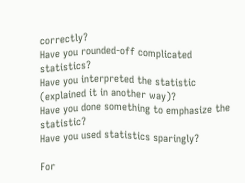correctly?
Have you rounded-off complicated statistics?
Have you interpreted the statistic (explained it in another way)?
Have you done something to emphasize the statistic?
Have you used statistics sparingly?

For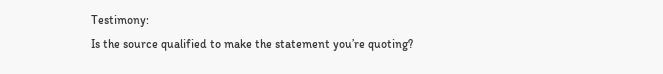Testimony:
Is the source qualified to make the statement you’re quoting?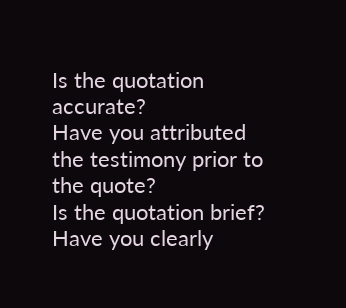Is the quotation accurate?
Have you attributed the testimony prior to the quote?
Is the quotation brief?
Have you clearly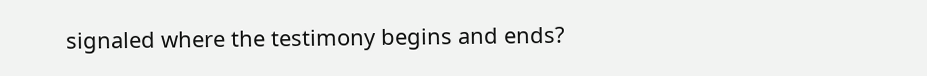signaled where the testimony begins and ends?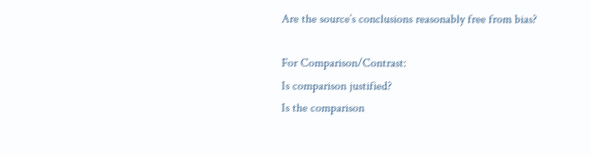Are the source’s conclusions reasonably free from bias?

For Comparison/Contrast:
Is comparison justified?
Is the comparison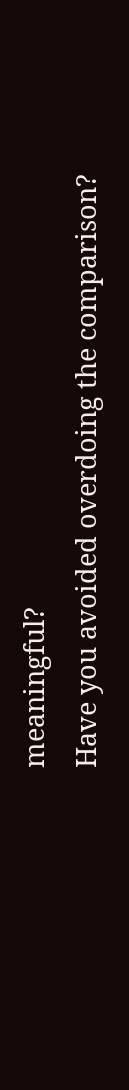meaningful?
Have you avoided overdoing the comparison?